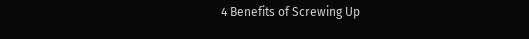4 Benefits of Screwing Up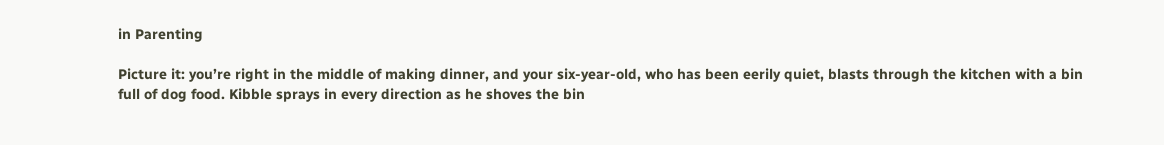in Parenting

Picture it: you’re right in the middle of making dinner, and your six-year-old, who has been eerily quiet, blasts through the kitchen with a bin full of dog food. Kibble sprays in every direction as he shoves the bin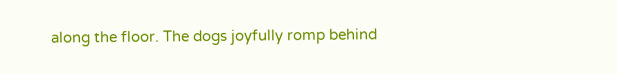along the floor. The dogs joyfully romp behind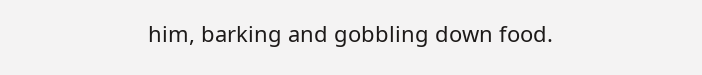him, barking and gobbling down food.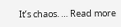It’s chaos. … Read more